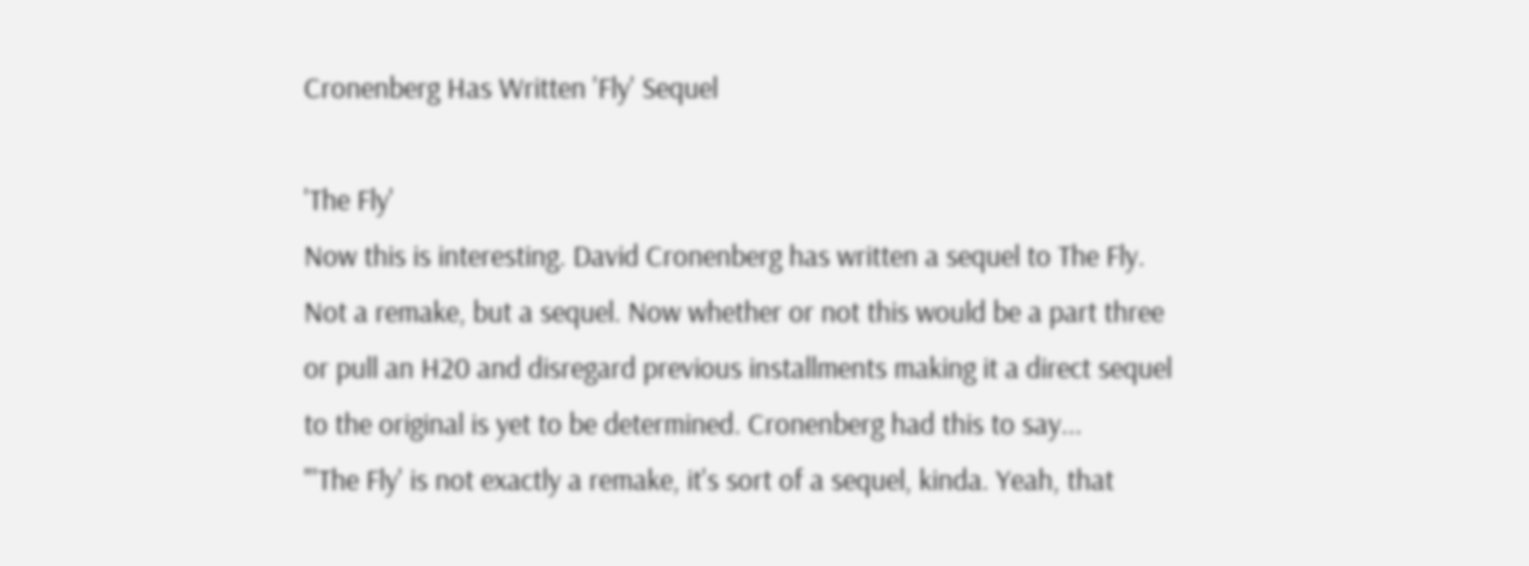Cronenberg Has Written 'Fly' Sequel

'The Fly'
Now this is interesting. David Cronenberg has written a sequel to The Fly. Not a remake, but a sequel. Now whether or not this would be a part three or pull an H20 and disregard previous installments making it a direct sequel to the original is yet to be determined. Cronenberg had this to say...
"'The Fly' is not exactly a remake, it's sort of a sequel, kinda. Yeah, that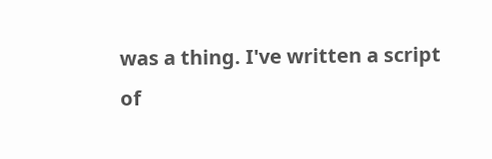was a thing. I've written a script of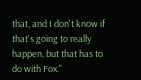that, and I don't know if that's going to really happen, but that has to do with Fox."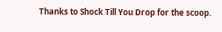Thanks to Shock Till You Drop for the scoop.